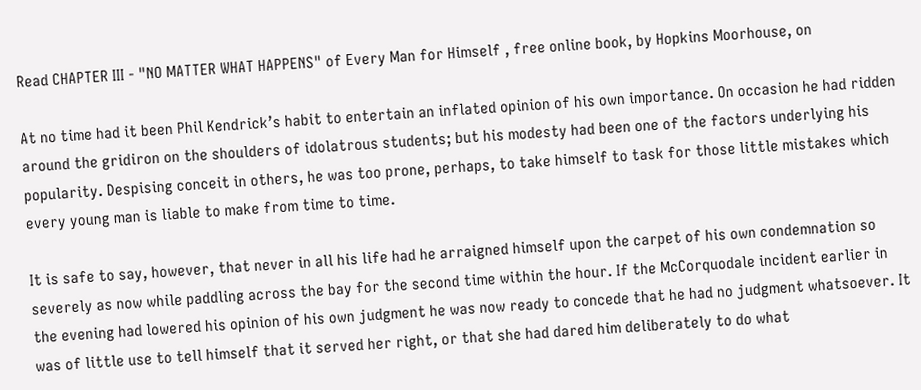Read CHAPTER III - "NO MATTER WHAT HAPPENS" of Every Man for Himself , free online book, by Hopkins Moorhouse, on

At no time had it been Phil Kendrick’s habit to entertain an inflated opinion of his own importance. On occasion he had ridden around the gridiron on the shoulders of idolatrous students; but his modesty had been one of the factors underlying his popularity. Despising conceit in others, he was too prone, perhaps, to take himself to task for those little mistakes which every young man is liable to make from time to time.

It is safe to say, however, that never in all his life had he arraigned himself upon the carpet of his own condemnation so severely as now while paddling across the bay for the second time within the hour. If the McCorquodale incident earlier in the evening had lowered his opinion of his own judgment he was now ready to concede that he had no judgment whatsoever. It was of little use to tell himself that it served her right, or that she had dared him deliberately to do what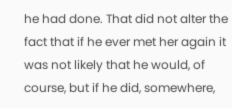he had done. That did not alter the fact that if he ever met her again it was not likely that he would, of course, but if he did, somewhere,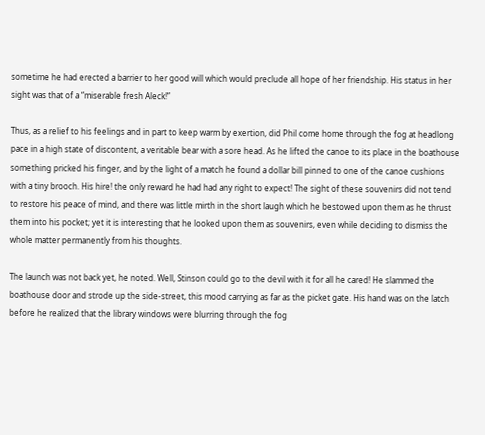sometime he had erected a barrier to her good will which would preclude all hope of her friendship. His status in her sight was that of a “miserable fresh Aleck!”

Thus, as a relief to his feelings and in part to keep warm by exertion, did Phil come home through the fog at headlong pace in a high state of discontent, a veritable bear with a sore head. As he lifted the canoe to its place in the boathouse something pricked his finger, and by the light of a match he found a dollar bill pinned to one of the canoe cushions with a tiny brooch. His hire! the only reward he had had any right to expect! The sight of these souvenirs did not tend to restore his peace of mind, and there was little mirth in the short laugh which he bestowed upon them as he thrust them into his pocket; yet it is interesting that he looked upon them as souvenirs, even while deciding to dismiss the whole matter permanently from his thoughts.

The launch was not back yet, he noted. Well, Stinson could go to the devil with it for all he cared! He slammed the boathouse door and strode up the side-street, this mood carrying as far as the picket gate. His hand was on the latch before he realized that the library windows were blurring through the fog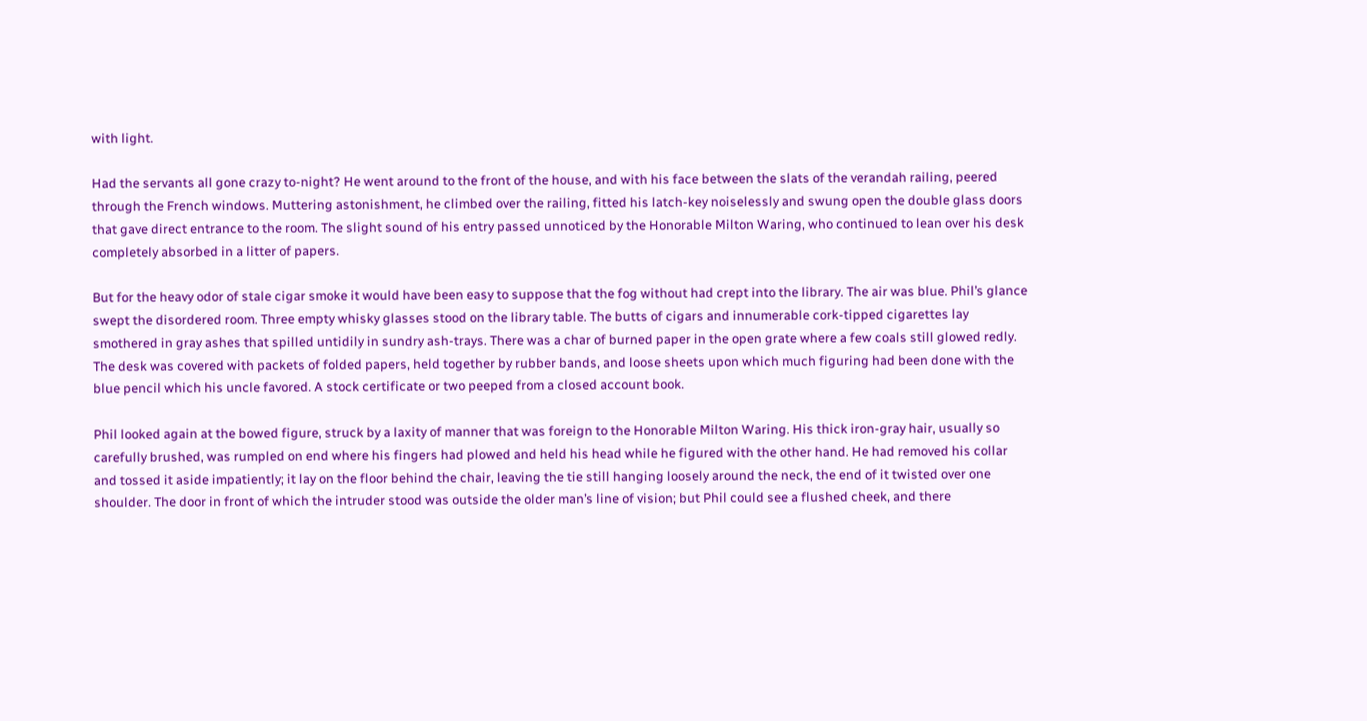with light.

Had the servants all gone crazy to-night? He went around to the front of the house, and with his face between the slats of the verandah railing, peered through the French windows. Muttering astonishment, he climbed over the railing, fitted his latch-key noiselessly and swung open the double glass doors that gave direct entrance to the room. The slight sound of his entry passed unnoticed by the Honorable Milton Waring, who continued to lean over his desk completely absorbed in a litter of papers.

But for the heavy odor of stale cigar smoke it would have been easy to suppose that the fog without had crept into the library. The air was blue. Phil’s glance swept the disordered room. Three empty whisky glasses stood on the library table. The butts of cigars and innumerable cork-tipped cigarettes lay smothered in gray ashes that spilled untidily in sundry ash-trays. There was a char of burned paper in the open grate where a few coals still glowed redly. The desk was covered with packets of folded papers, held together by rubber bands, and loose sheets upon which much figuring had been done with the blue pencil which his uncle favored. A stock certificate or two peeped from a closed account book.

Phil looked again at the bowed figure, struck by a laxity of manner that was foreign to the Honorable Milton Waring. His thick iron-gray hair, usually so carefully brushed, was rumpled on end where his fingers had plowed and held his head while he figured with the other hand. He had removed his collar and tossed it aside impatiently; it lay on the floor behind the chair, leaving the tie still hanging loosely around the neck, the end of it twisted over one shoulder. The door in front of which the intruder stood was outside the older man’s line of vision; but Phil could see a flushed cheek, and there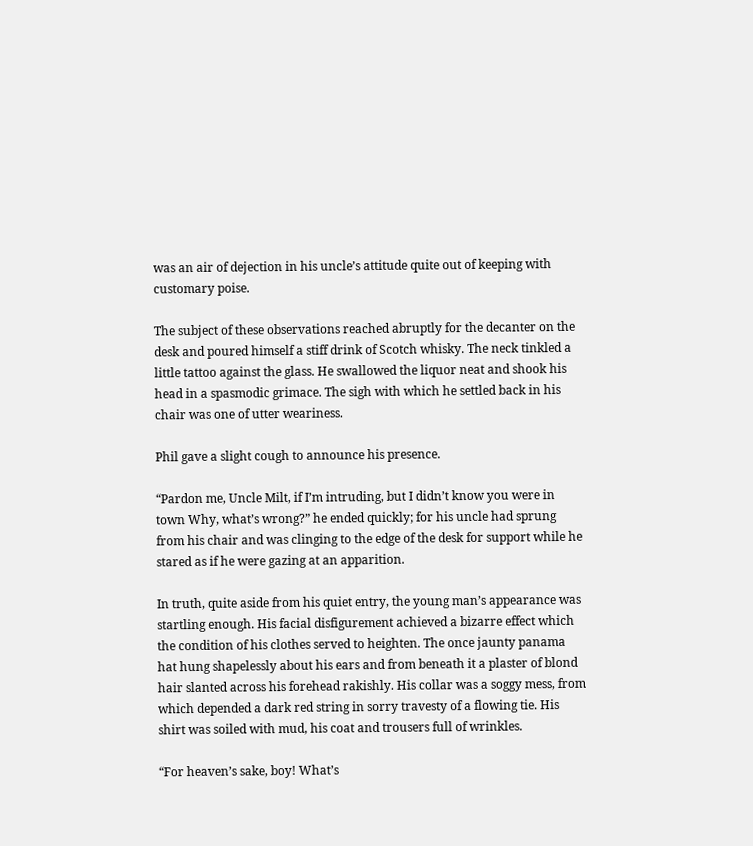was an air of dejection in his uncle’s attitude quite out of keeping with customary poise.

The subject of these observations reached abruptly for the decanter on the desk and poured himself a stiff drink of Scotch whisky. The neck tinkled a little tattoo against the glass. He swallowed the liquor neat and shook his head in a spasmodic grimace. The sigh with which he settled back in his chair was one of utter weariness.

Phil gave a slight cough to announce his presence.

“Pardon me, Uncle Milt, if I’m intruding, but I didn’t know you were in town Why, what’s wrong?” he ended quickly; for his uncle had sprung from his chair and was clinging to the edge of the desk for support while he stared as if he were gazing at an apparition.

In truth, quite aside from his quiet entry, the young man’s appearance was startling enough. His facial disfigurement achieved a bizarre effect which the condition of his clothes served to heighten. The once jaunty panama hat hung shapelessly about his ears and from beneath it a plaster of blond hair slanted across his forehead rakishly. His collar was a soggy mess, from which depended a dark red string in sorry travesty of a flowing tie. His shirt was soiled with mud, his coat and trousers full of wrinkles.

“For heaven’s sake, boy! What’s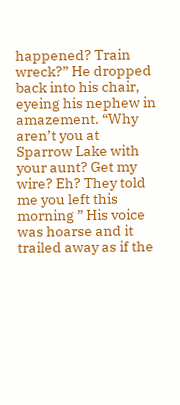happened? Train wreck?” He dropped back into his chair, eyeing his nephew in amazement. “Why aren’t you at Sparrow Lake with your aunt? Get my wire? Eh? They told me you left this morning ” His voice was hoarse and it trailed away as if the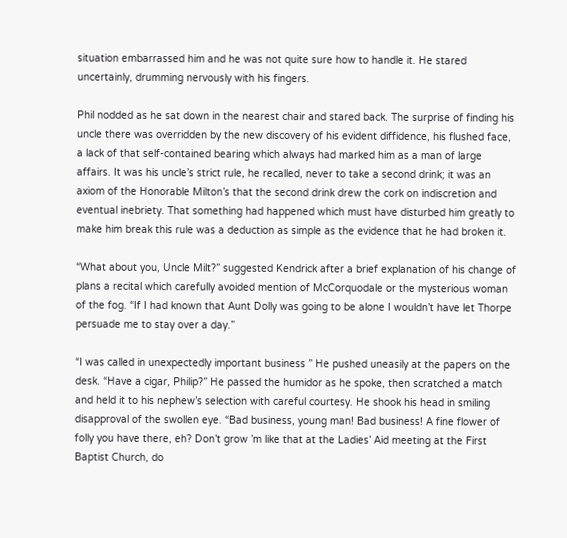situation embarrassed him and he was not quite sure how to handle it. He stared uncertainly, drumming nervously with his fingers.

Phil nodded as he sat down in the nearest chair and stared back. The surprise of finding his uncle there was overridden by the new discovery of his evident diffidence, his flushed face, a lack of that self-contained bearing which always had marked him as a man of large affairs. It was his uncle’s strict rule, he recalled, never to take a second drink; it was an axiom of the Honorable Milton’s that the second drink drew the cork on indiscretion and eventual inebriety. That something had happened which must have disturbed him greatly to make him break this rule was a deduction as simple as the evidence that he had broken it.

“What about you, Uncle Milt?” suggested Kendrick after a brief explanation of his change of plans a recital which carefully avoided mention of McCorquodale or the mysterious woman of the fog. “If I had known that Aunt Dolly was going to be alone I wouldn’t have let Thorpe persuade me to stay over a day.”

“I was called in unexpectedly important business ” He pushed uneasily at the papers on the desk. “Have a cigar, Philip?” He passed the humidor as he spoke, then scratched a match and held it to his nephew’s selection with careful courtesy. He shook his head in smiling disapproval of the swollen eye. “Bad business, young man! Bad business! A fine flower of folly you have there, eh? Don’t grow ’m like that at the Ladies’ Aid meeting at the First Baptist Church, do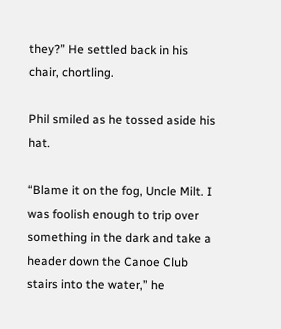they?” He settled back in his chair, chortling.

Phil smiled as he tossed aside his hat.

“Blame it on the fog, Uncle Milt. I was foolish enough to trip over something in the dark and take a header down the Canoe Club stairs into the water,” he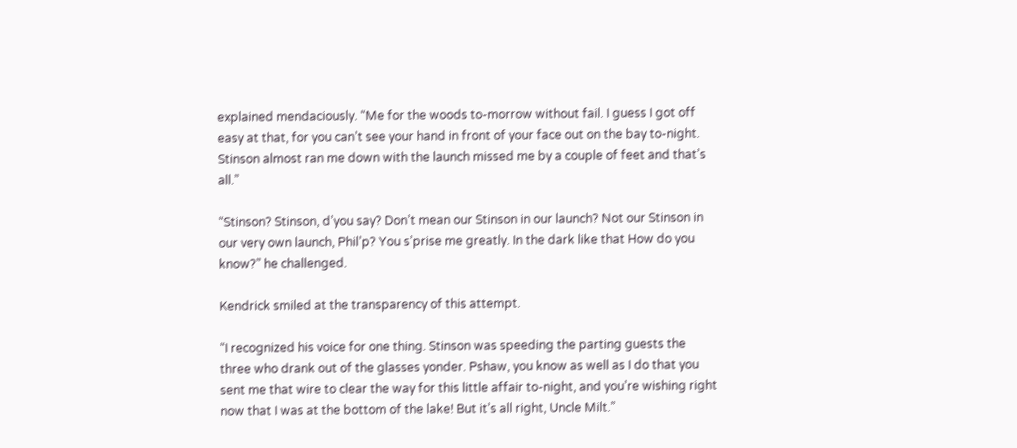explained mendaciously. “Me for the woods to-morrow without fail. I guess I got off easy at that, for you can’t see your hand in front of your face out on the bay to-night. Stinson almost ran me down with the launch missed me by a couple of feet and that’s all.”

“Stinson? Stinson, d’you say? Don’t mean our Stinson in our launch? Not our Stinson in our very own launch, Phil’p? You s’prise me greatly. In the dark like that How do you know?” he challenged.

Kendrick smiled at the transparency of this attempt.

“I recognized his voice for one thing. Stinson was speeding the parting guests the three who drank out of the glasses yonder. Pshaw, you know as well as I do that you sent me that wire to clear the way for this little affair to-night, and you’re wishing right now that I was at the bottom of the lake! But it’s all right, Uncle Milt.”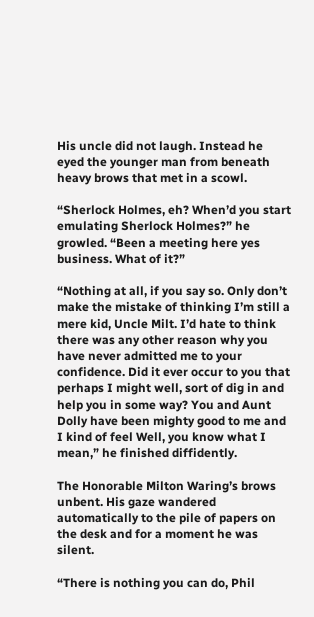His uncle did not laugh. Instead he eyed the younger man from beneath heavy brows that met in a scowl.

“Sherlock Holmes, eh? When’d you start emulating Sherlock Holmes?” he growled. “Been a meeting here yes business. What of it?”

“Nothing at all, if you say so. Only don’t make the mistake of thinking I’m still a mere kid, Uncle Milt. I’d hate to think there was any other reason why you have never admitted me to your confidence. Did it ever occur to you that perhaps I might well, sort of dig in and help you in some way? You and Aunt Dolly have been mighty good to me and I kind of feel Well, you know what I mean,” he finished diffidently.

The Honorable Milton Waring’s brows unbent. His gaze wandered automatically to the pile of papers on the desk and for a moment he was silent.

“There is nothing you can do, Phil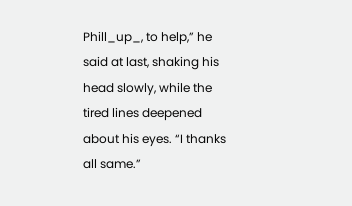Phill_up_, to help,” he said at last, shaking his head slowly, while the tired lines deepened about his eyes. “I thanks all same.”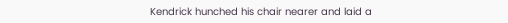Kendrick hunched his chair nearer and laid a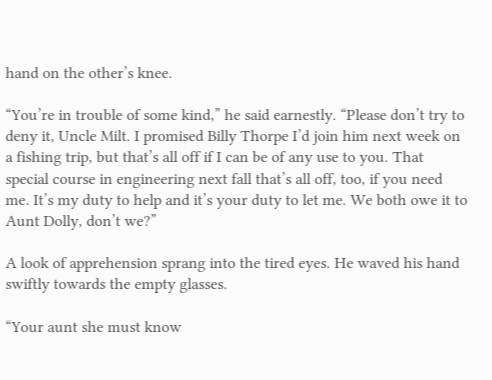hand on the other’s knee.

“You’re in trouble of some kind,” he said earnestly. “Please don’t try to deny it, Uncle Milt. I promised Billy Thorpe I’d join him next week on a fishing trip, but that’s all off if I can be of any use to you. That special course in engineering next fall that’s all off, too, if you need me. It’s my duty to help and it’s your duty to let me. We both owe it to Aunt Dolly, don’t we?”

A look of apprehension sprang into the tired eyes. He waved his hand swiftly towards the empty glasses.

“Your aunt she must know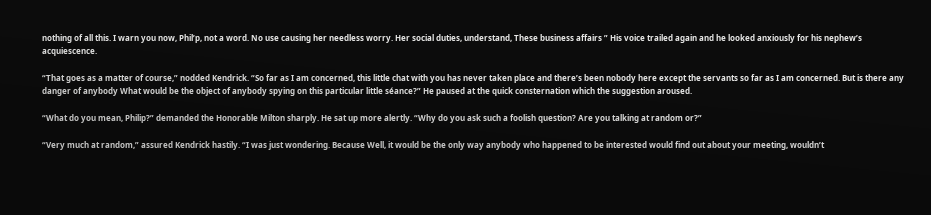nothing of all this. I warn you now, Phil’p, not a word. No use causing her needless worry. Her social duties, understand, These business affairs ” His voice trailed again and he looked anxiously for his nephew’s acquiescence.

“That goes as a matter of course,” nodded Kendrick. “So far as I am concerned, this little chat with you has never taken place and there’s been nobody here except the servants so far as I am concerned. But is there any danger of anybody What would be the object of anybody spying on this particular little séance?” He paused at the quick consternation which the suggestion aroused.

“What do you mean, Philip?” demanded the Honorable Milton sharply. He sat up more alertly. “Why do you ask such a foolish question? Are you talking at random or?”

“Very much at random,” assured Kendrick hastily. “I was just wondering. Because Well, it would be the only way anybody who happened to be interested would find out about your meeting, wouldn’t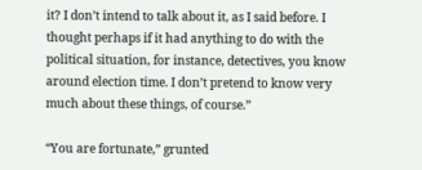it? I don’t intend to talk about it, as I said before. I thought perhaps if it had anything to do with the political situation, for instance, detectives, you know around election time. I don’t pretend to know very much about these things, of course.”

“You are fortunate,” grunted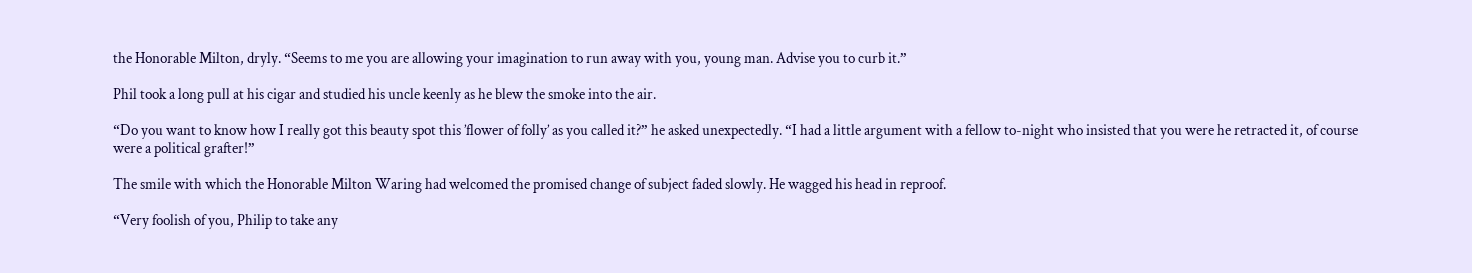the Honorable Milton, dryly. “Seems to me you are allowing your imagination to run away with you, young man. Advise you to curb it.”

Phil took a long pull at his cigar and studied his uncle keenly as he blew the smoke into the air.

“Do you want to know how I really got this beauty spot this ’flower of folly’ as you called it?” he asked unexpectedly. “I had a little argument with a fellow to-night who insisted that you were he retracted it, of course were a political grafter!”

The smile with which the Honorable Milton Waring had welcomed the promised change of subject faded slowly. He wagged his head in reproof.

“Very foolish of you, Philip to take any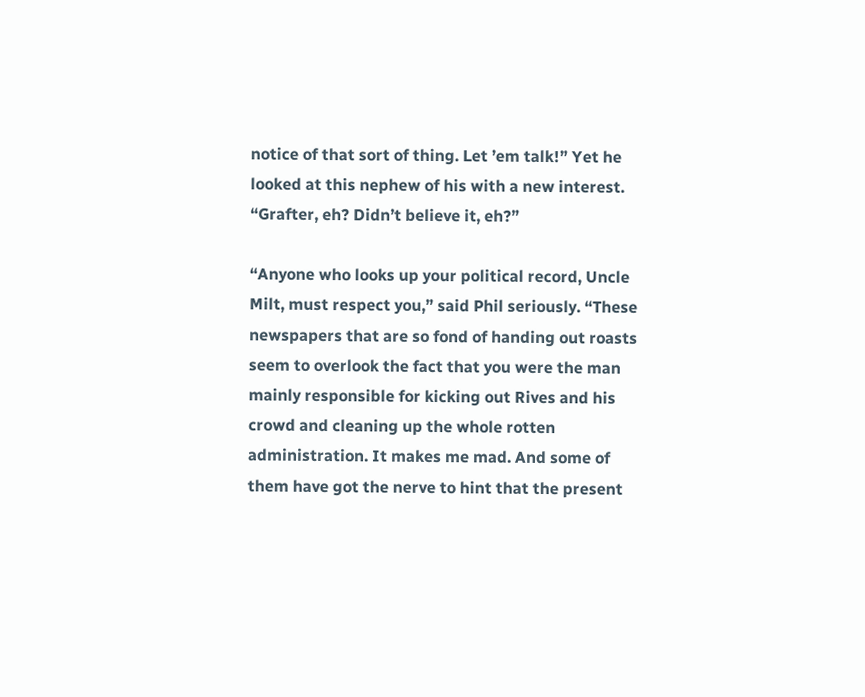notice of that sort of thing. Let ’em talk!” Yet he looked at this nephew of his with a new interest. “Grafter, eh? Didn’t believe it, eh?”

“Anyone who looks up your political record, Uncle Milt, must respect you,” said Phil seriously. “These newspapers that are so fond of handing out roasts seem to overlook the fact that you were the man mainly responsible for kicking out Rives and his crowd and cleaning up the whole rotten administration. It makes me mad. And some of them have got the nerve to hint that the present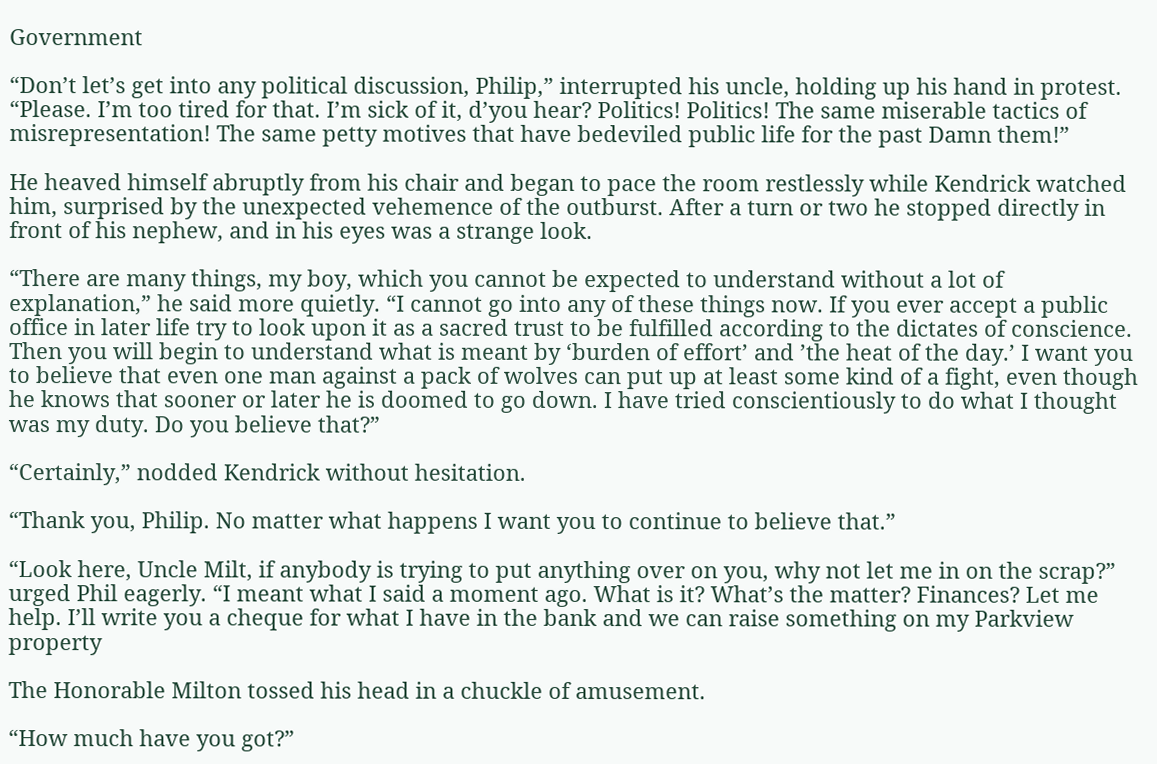Government

“Don’t let’s get into any political discussion, Philip,” interrupted his uncle, holding up his hand in protest. “Please. I’m too tired for that. I’m sick of it, d’you hear? Politics! Politics! The same miserable tactics of misrepresentation! The same petty motives that have bedeviled public life for the past Damn them!”

He heaved himself abruptly from his chair and began to pace the room restlessly while Kendrick watched him, surprised by the unexpected vehemence of the outburst. After a turn or two he stopped directly in front of his nephew, and in his eyes was a strange look.

“There are many things, my boy, which you cannot be expected to understand without a lot of explanation,” he said more quietly. “I cannot go into any of these things now. If you ever accept a public office in later life try to look upon it as a sacred trust to be fulfilled according to the dictates of conscience. Then you will begin to understand what is meant by ‘burden of effort’ and ’the heat of the day.’ I want you to believe that even one man against a pack of wolves can put up at least some kind of a fight, even though he knows that sooner or later he is doomed to go down. I have tried conscientiously to do what I thought was my duty. Do you believe that?”

“Certainly,” nodded Kendrick without hesitation.

“Thank you, Philip. No matter what happens I want you to continue to believe that.”

“Look here, Uncle Milt, if anybody is trying to put anything over on you, why not let me in on the scrap?” urged Phil eagerly. “I meant what I said a moment ago. What is it? What’s the matter? Finances? Let me help. I’ll write you a cheque for what I have in the bank and we can raise something on my Parkview property

The Honorable Milton tossed his head in a chuckle of amusement.

“How much have you got?”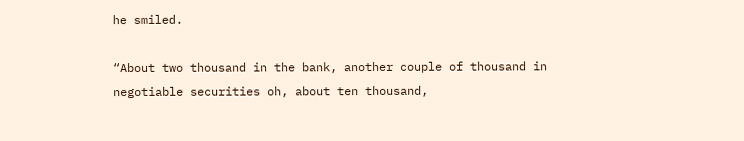he smiled.

“About two thousand in the bank, another couple of thousand in negotiable securities oh, about ten thousand,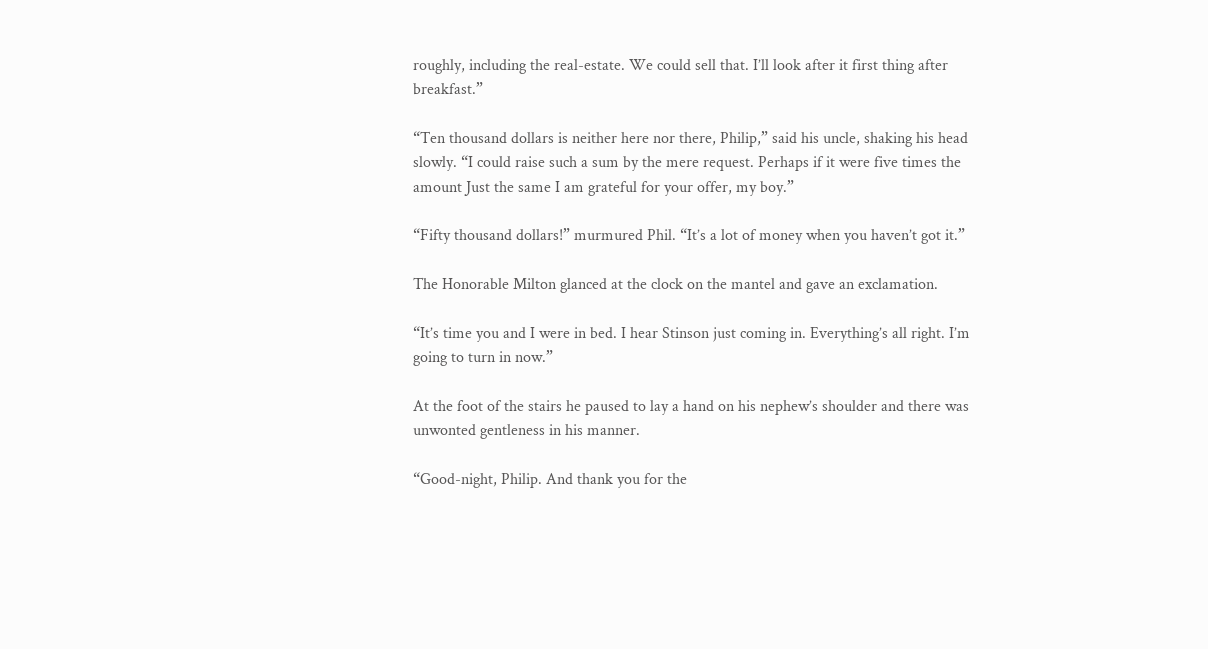roughly, including the real-estate. We could sell that. I’ll look after it first thing after breakfast.”

“Ten thousand dollars is neither here nor there, Philip,” said his uncle, shaking his head slowly. “I could raise such a sum by the mere request. Perhaps if it were five times the amount Just the same I am grateful for your offer, my boy.”

“Fifty thousand dollars!” murmured Phil. “It’s a lot of money when you haven’t got it.”

The Honorable Milton glanced at the clock on the mantel and gave an exclamation.

“It’s time you and I were in bed. I hear Stinson just coming in. Everything’s all right. I’m going to turn in now.”

At the foot of the stairs he paused to lay a hand on his nephew’s shoulder and there was unwonted gentleness in his manner.

“Good-night, Philip. And thank you for the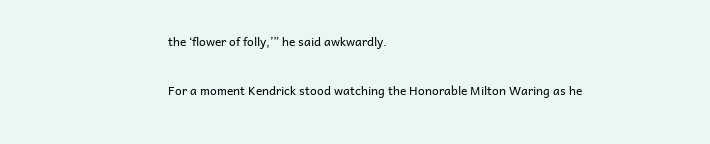the ‘flower of folly,’” he said awkwardly.

For a moment Kendrick stood watching the Honorable Milton Waring as he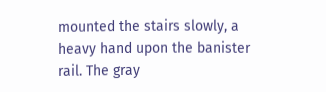mounted the stairs slowly, a heavy hand upon the banister rail. The gray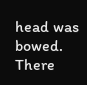head was bowed. There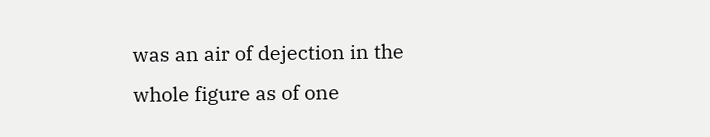was an air of dejection in the whole figure as of one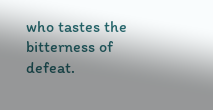who tastes the bitterness of defeat.